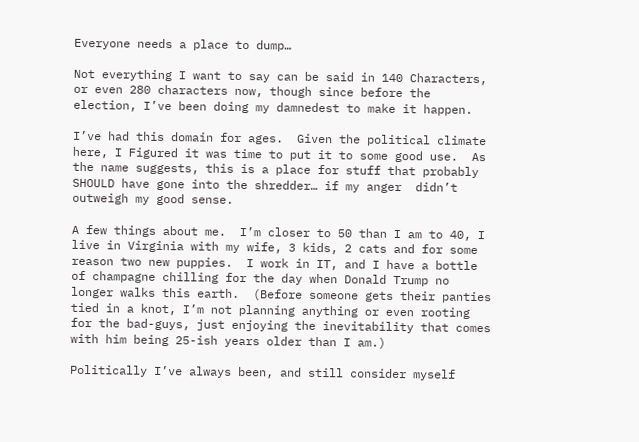Everyone needs a place to dump…

Not everything I want to say can be said in 140 Characters, or even 280 characters now, though since before the election, I’ve been doing my damnedest to make it happen.

I’ve had this domain for ages.  Given the political climate here, I Figured it was time to put it to some good use.  As the name suggests, this is a place for stuff that probably SHOULD have gone into the shredder… if my anger  didn’t outweigh my good sense.

A few things about me.  I’m closer to 50 than I am to 40, I live in Virginia with my wife, 3 kids, 2 cats and for some reason two new puppies.  I work in IT, and I have a bottle of champagne chilling for the day when Donald Trump no longer walks this earth.  (Before someone gets their panties tied in a knot, I’m not planning anything or even rooting for the bad-guys, just enjoying the inevitability that comes with him being 25-ish years older than I am.)

Politically I’ve always been, and still consider myself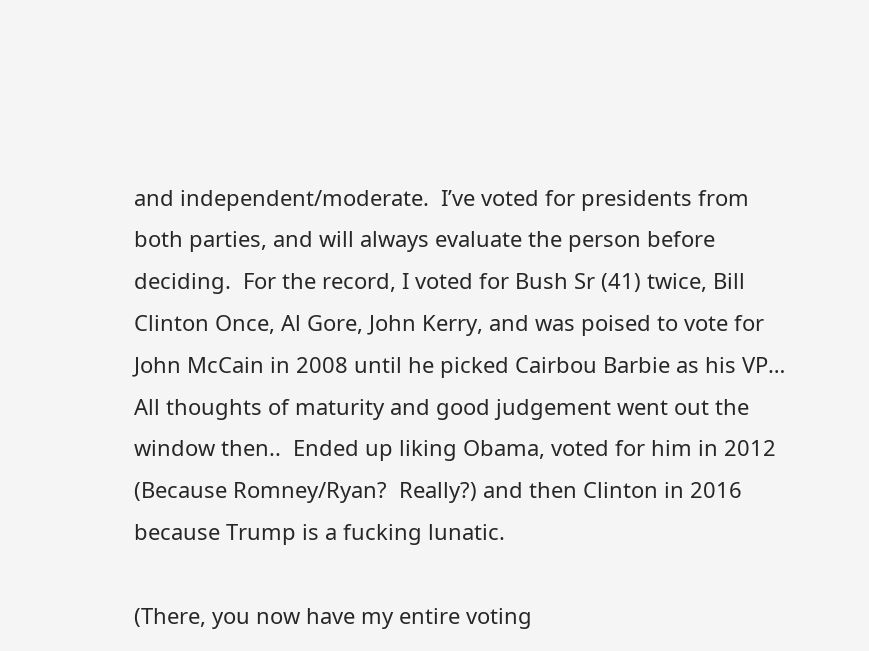and independent/moderate.  I’ve voted for presidents from both parties, and will always evaluate the person before deciding.  For the record, I voted for Bush Sr (41) twice, Bill Clinton Once, Al Gore, John Kerry, and was poised to vote for John McCain in 2008 until he picked Cairbou Barbie as his VP…  All thoughts of maturity and good judgement went out the window then..  Ended up liking Obama, voted for him in 2012 (Because Romney/Ryan?  Really?) and then Clinton in 2016 because Trump is a fucking lunatic.

(There, you now have my entire voting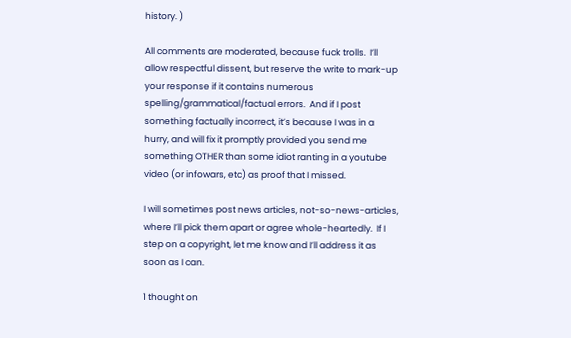history. )

All comments are moderated, because fuck trolls.  I’ll allow respectful dissent, but reserve the write to mark-up your response if it contains numerous spelling/grammatical/factual errors.  And if I post something factually incorrect, it’s because I was in a hurry, and will fix it promptly provided you send me something OTHER than some idiot ranting in a youtube video (or infowars, etc) as proof that I missed.

I will sometimes post news articles, not-so-news-articles, where I’ll pick them apart or agree whole-heartedly.  If I step on a copyright, let me know and I’ll address it as soon as I can.

1 thought on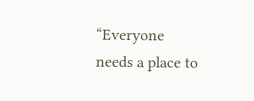“Everyone needs a place to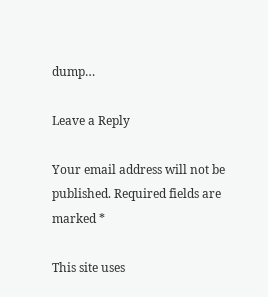dump…

Leave a Reply

Your email address will not be published. Required fields are marked *

This site uses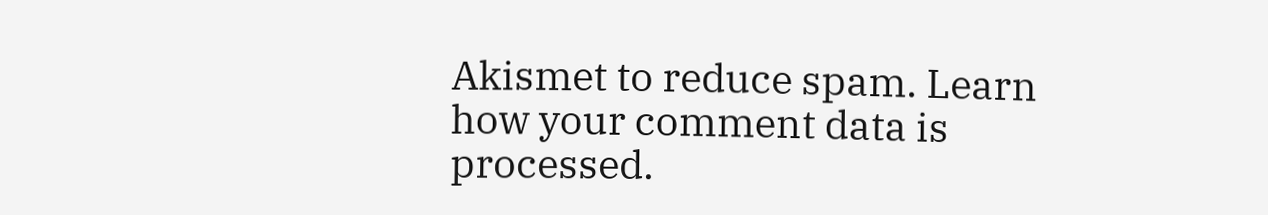Akismet to reduce spam. Learn how your comment data is processed.